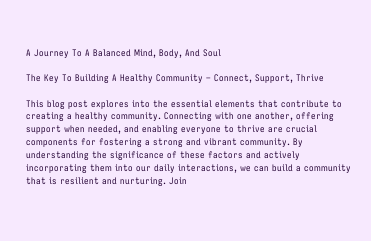A Journey To A Balanced Mind, Body, And Soul

The Key To Building A Healthy Community – Connect, Support, Thrive

This blog post explores into the essential elements that contribute to creating a healthy community. Connecting with one another, offering support when needed, and enabling everyone to thrive are crucial components for fostering a strong and vibrant community. By understanding the significance of these factors and actively incorporating them into our daily interactions, we can build a community that is resilient and nurturing. Join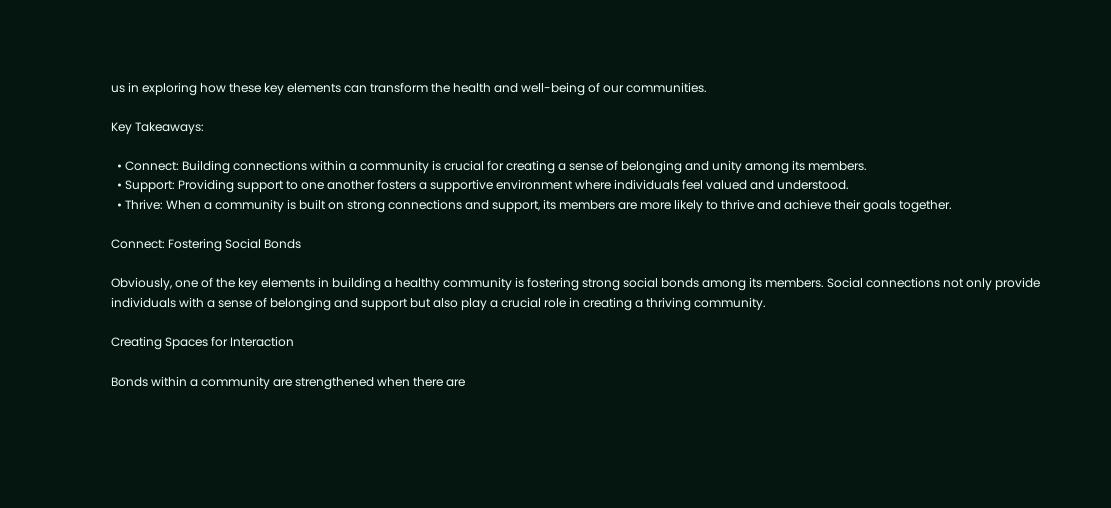us in exploring how these key elements can transform the health and well-being of our communities.

Key Takeaways:

  • Connect: Building connections within a community is crucial for creating a sense of belonging and unity among its members.
  • Support: Providing support to one another fosters a supportive environment where individuals feel valued and understood.
  • Thrive: When a community is built on strong connections and support, its members are more likely to thrive and achieve their goals together.

Connect: Fostering Social Bonds

Obviously, one of the key elements in building a healthy community is fostering strong social bonds among its members. Social connections not only provide individuals with a sense of belonging and support but also play a crucial role in creating a thriving community.

Creating Spaces for Interaction

Bonds within a community are strengthened when there are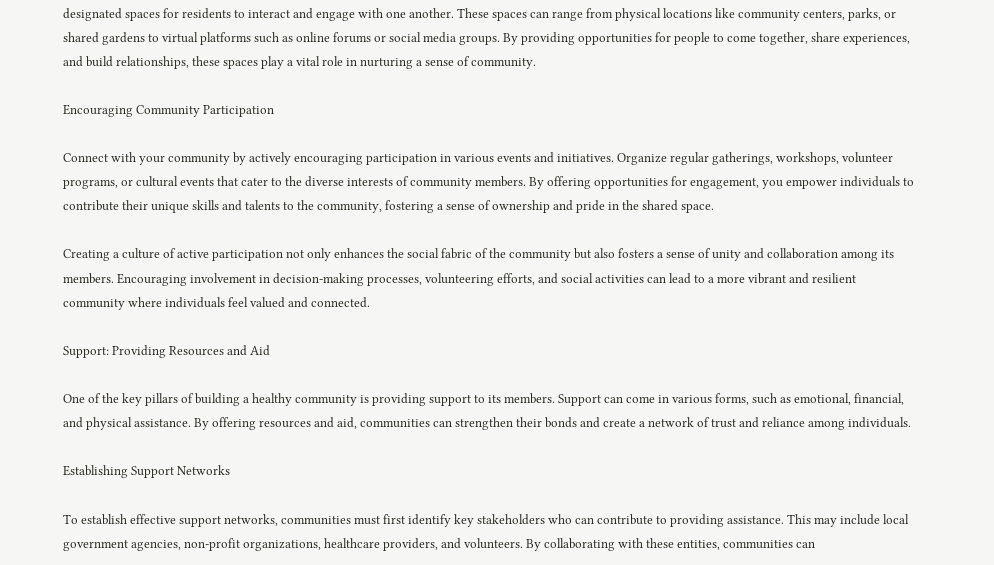designated spaces for residents to interact and engage with one another. These spaces can range from physical locations like community centers, parks, or shared gardens to virtual platforms such as online forums or social media groups. By providing opportunities for people to come together, share experiences, and build relationships, these spaces play a vital role in nurturing a sense of community.

Encouraging Community Participation

Connect with your community by actively encouraging participation in various events and initiatives. Organize regular gatherings, workshops, volunteer programs, or cultural events that cater to the diverse interests of community members. By offering opportunities for engagement, you empower individuals to contribute their unique skills and talents to the community, fostering a sense of ownership and pride in the shared space.

Creating a culture of active participation not only enhances the social fabric of the community but also fosters a sense of unity and collaboration among its members. Encouraging involvement in decision-making processes, volunteering efforts, and social activities can lead to a more vibrant and resilient community where individuals feel valued and connected.

Support: Providing Resources and Aid

One of the key pillars of building a healthy community is providing support to its members. Support can come in various forms, such as emotional, financial, and physical assistance. By offering resources and aid, communities can strengthen their bonds and create a network of trust and reliance among individuals.

Establishing Support Networks

To establish effective support networks, communities must first identify key stakeholders who can contribute to providing assistance. This may include local government agencies, non-profit organizations, healthcare providers, and volunteers. By collaborating with these entities, communities can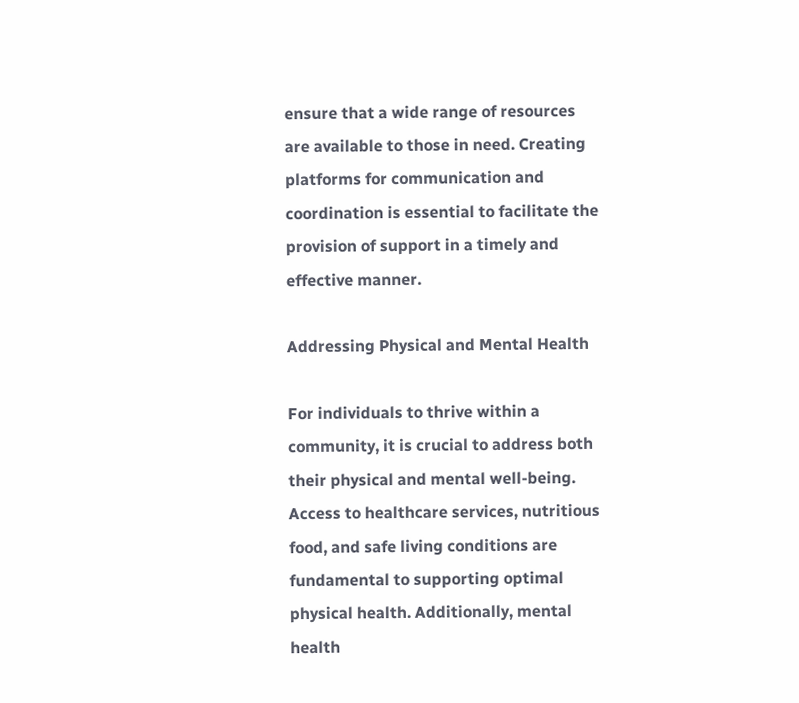ensure that a wide range of resources are available to those in need. Creating platforms for communication and coordination is essential to facilitate the provision of support in a timely and effective manner.

Addressing Physical and Mental Health

For individuals to thrive within a community, it is crucial to address both their physical and mental well-being. Access to healthcare services, nutritious food, and safe living conditions are fundamental to supporting optimal physical health. Additionally, mental health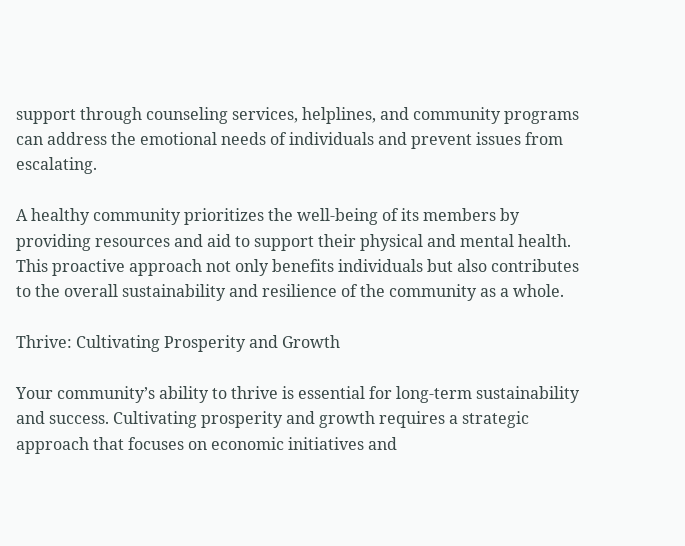support through counseling services, helplines, and community programs can address the emotional needs of individuals and prevent issues from escalating.

A healthy community prioritizes the well-being of its members by providing resources and aid to support their physical and mental health. This proactive approach not only benefits individuals but also contributes to the overall sustainability and resilience of the community as a whole.

Thrive: Cultivating Prosperity and Growth

Your community’s ability to thrive is essential for long-term sustainability and success. Cultivating prosperity and growth requires a strategic approach that focuses on economic initiatives and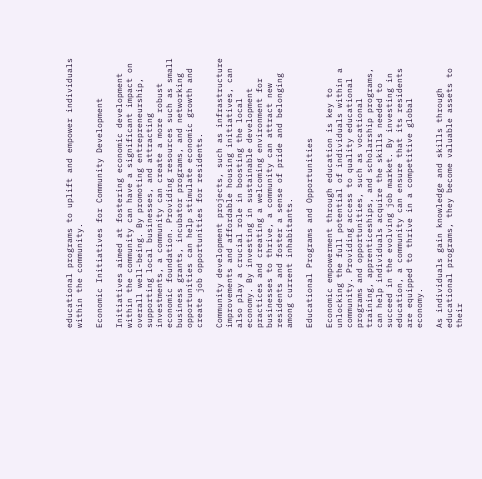educational programs to uplift and empower individuals within the community.

Economic Initiatives for Community Development

Initiatives aimed at fostering economic development within the community can have a significant impact on overall well-being. By promoting entrepreneurship, supporting local businesses, and attracting investments, a community can create a more robust economic foundation. Providing resources such as small business grants, incubator programs, and networking opportunities can help stimulate economic growth and create job opportunities for residents.

Community development projects, such as infrastructure improvements and affordable housing initiatives, can also play a crucial role in boosting the local economy. By investing in sustainable development practices and creating a welcoming environment for businesses to thrive, a community can attract new residents and foster a sense of pride and belonging among current inhabitants.

Educational Programs and Opportunities

Economic empowerment through education is key to unlocking the full potential of individuals within a community. Providing access to quality educational programs and opportunities, such as vocational training, apprenticeships, and scholarship programs, can help individuals acquire the skills needed to succeed in the evolving job market. By investing in education, a community can ensure that its residents are equipped to thrive in a competitive global economy.

As individuals gain knowledge and skills through educational programs, they become valuable assets to their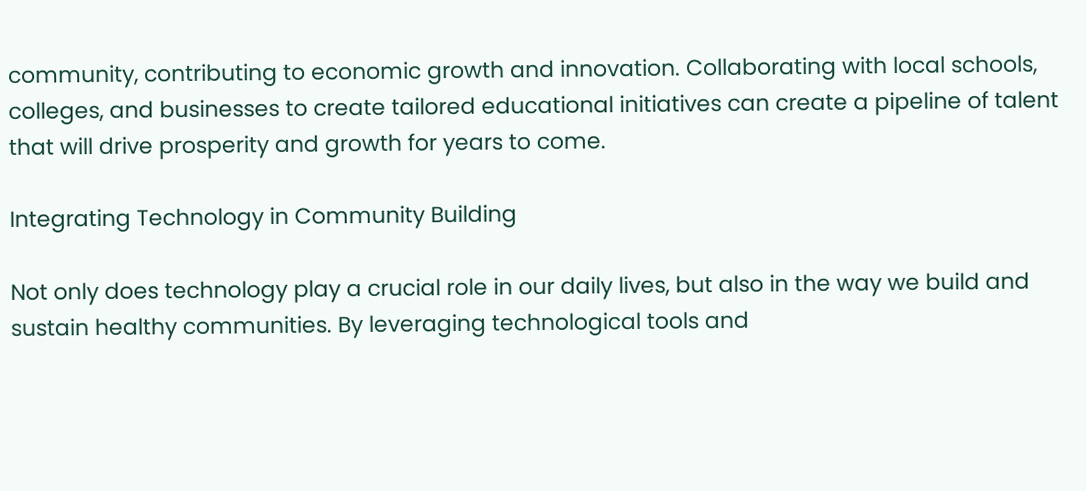community, contributing to economic growth and innovation. Collaborating with local schools, colleges, and businesses to create tailored educational initiatives can create a pipeline of talent that will drive prosperity and growth for years to come.

Integrating Technology in Community Building

Not only does technology play a crucial role in our daily lives, but also in the way we build and sustain healthy communities. By leveraging technological tools and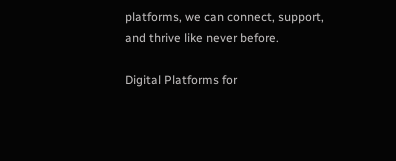platforms, we can connect, support, and thrive like never before.

Digital Platforms for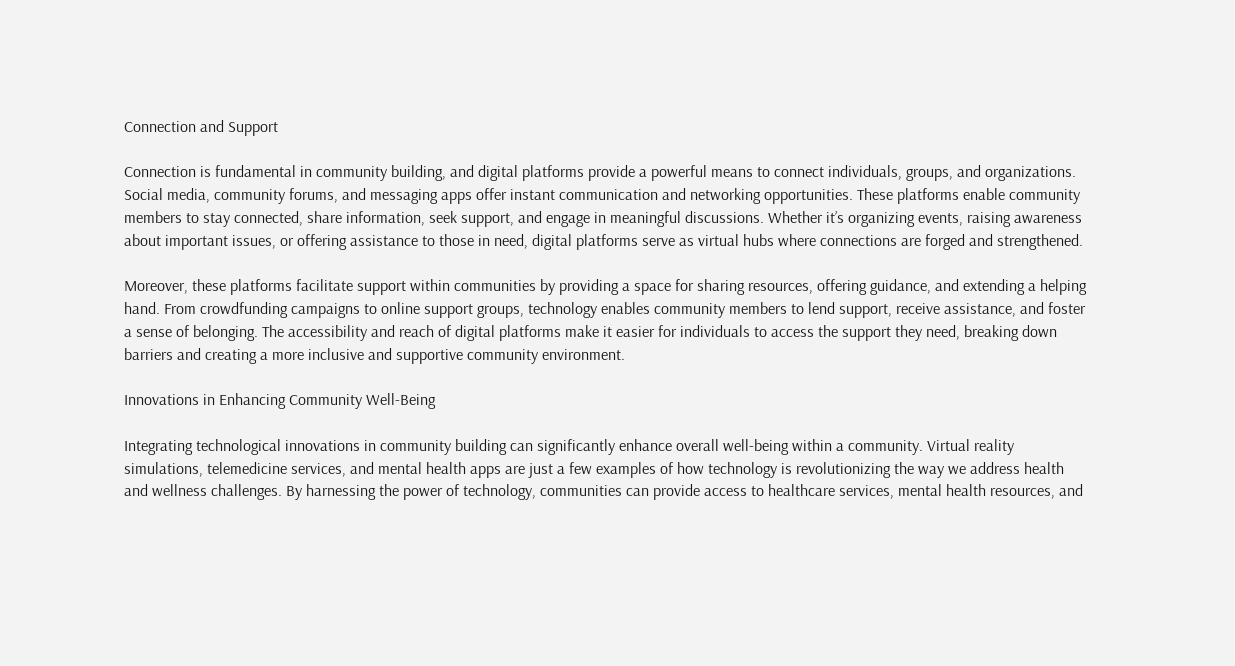Connection and Support

Connection is fundamental in community building, and digital platforms provide a powerful means to connect individuals, groups, and organizations. Social media, community forums, and messaging apps offer instant communication and networking opportunities. These platforms enable community members to stay connected, share information, seek support, and engage in meaningful discussions. Whether it’s organizing events, raising awareness about important issues, or offering assistance to those in need, digital platforms serve as virtual hubs where connections are forged and strengthened.

Moreover, these platforms facilitate support within communities by providing a space for sharing resources, offering guidance, and extending a helping hand. From crowdfunding campaigns to online support groups, technology enables community members to lend support, receive assistance, and foster a sense of belonging. The accessibility and reach of digital platforms make it easier for individuals to access the support they need, breaking down barriers and creating a more inclusive and supportive community environment.

Innovations in Enhancing Community Well-Being

Integrating technological innovations in community building can significantly enhance overall well-being within a community. Virtual reality simulations, telemedicine services, and mental health apps are just a few examples of how technology is revolutionizing the way we address health and wellness challenges. By harnessing the power of technology, communities can provide access to healthcare services, mental health resources, and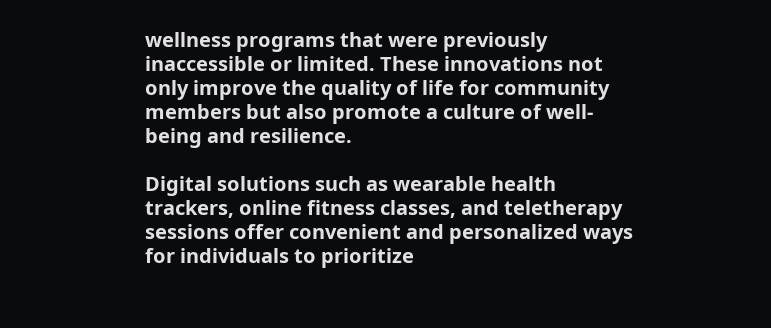wellness programs that were previously inaccessible or limited. These innovations not only improve the quality of life for community members but also promote a culture of well-being and resilience.

Digital solutions such as wearable health trackers, online fitness classes, and teletherapy sessions offer convenient and personalized ways for individuals to prioritize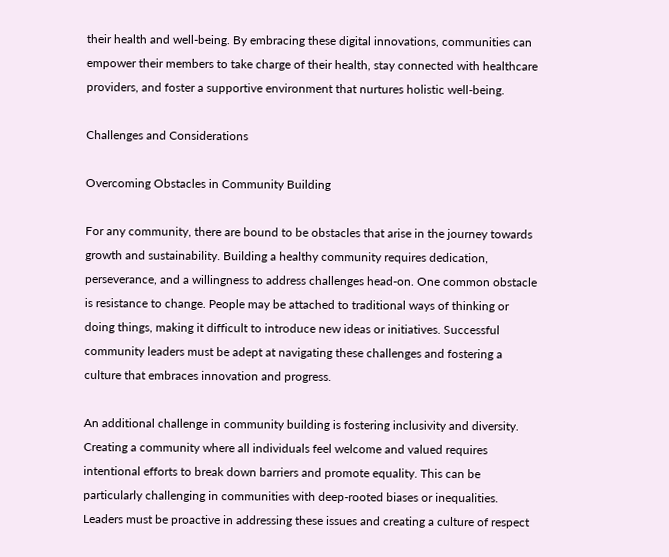their health and well-being. By embracing these digital innovations, communities can empower their members to take charge of their health, stay connected with healthcare providers, and foster a supportive environment that nurtures holistic well-being.

Challenges and Considerations

Overcoming Obstacles in Community Building

For any community, there are bound to be obstacles that arise in the journey towards growth and sustainability. Building a healthy community requires dedication, perseverance, and a willingness to address challenges head-on. One common obstacle is resistance to change. People may be attached to traditional ways of thinking or doing things, making it difficult to introduce new ideas or initiatives. Successful community leaders must be adept at navigating these challenges and fostering a culture that embraces innovation and progress.

An additional challenge in community building is fostering inclusivity and diversity. Creating a community where all individuals feel welcome and valued requires intentional efforts to break down barriers and promote equality. This can be particularly challenging in communities with deep-rooted biases or inequalities. Leaders must be proactive in addressing these issues and creating a culture of respect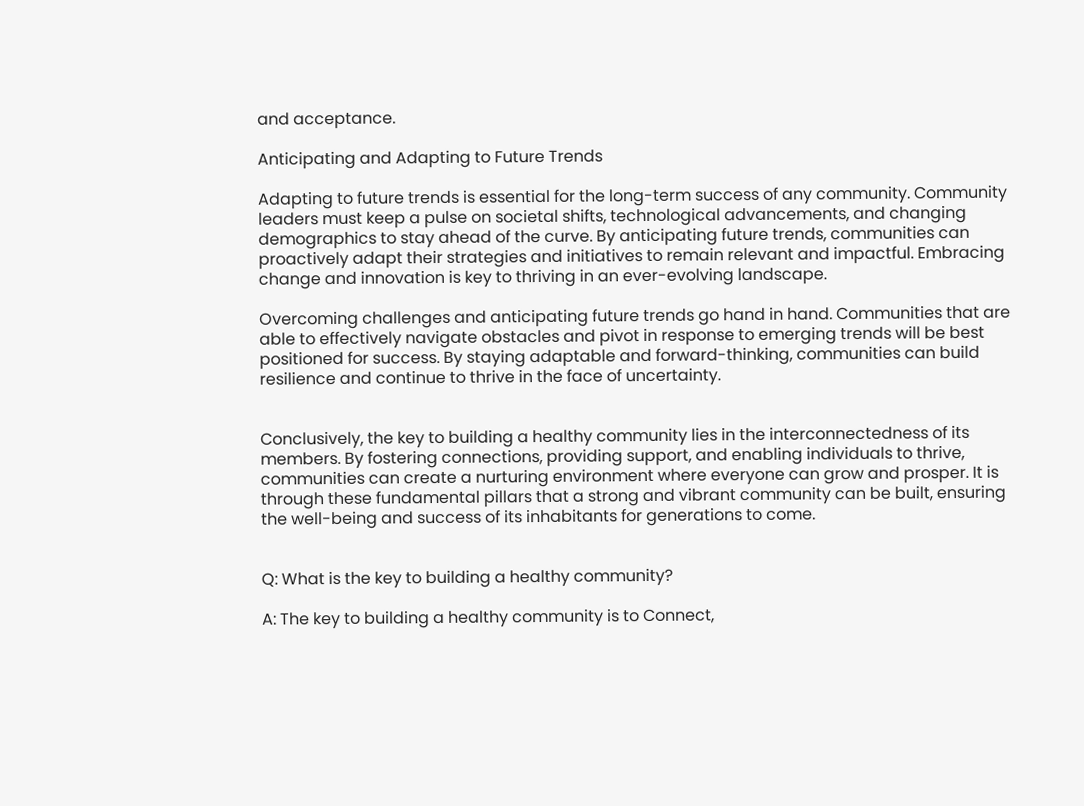and acceptance.

Anticipating and Adapting to Future Trends

Adapting to future trends is essential for the long-term success of any community. Community leaders must keep a pulse on societal shifts, technological advancements, and changing demographics to stay ahead of the curve. By anticipating future trends, communities can proactively adapt their strategies and initiatives to remain relevant and impactful. Embracing change and innovation is key to thriving in an ever-evolving landscape.

Overcoming challenges and anticipating future trends go hand in hand. Communities that are able to effectively navigate obstacles and pivot in response to emerging trends will be best positioned for success. By staying adaptable and forward-thinking, communities can build resilience and continue to thrive in the face of uncertainty.


Conclusively, the key to building a healthy community lies in the interconnectedness of its members. By fostering connections, providing support, and enabling individuals to thrive, communities can create a nurturing environment where everyone can grow and prosper. It is through these fundamental pillars that a strong and vibrant community can be built, ensuring the well-being and success of its inhabitants for generations to come.


Q: What is the key to building a healthy community?

A: The key to building a healthy community is to Connect,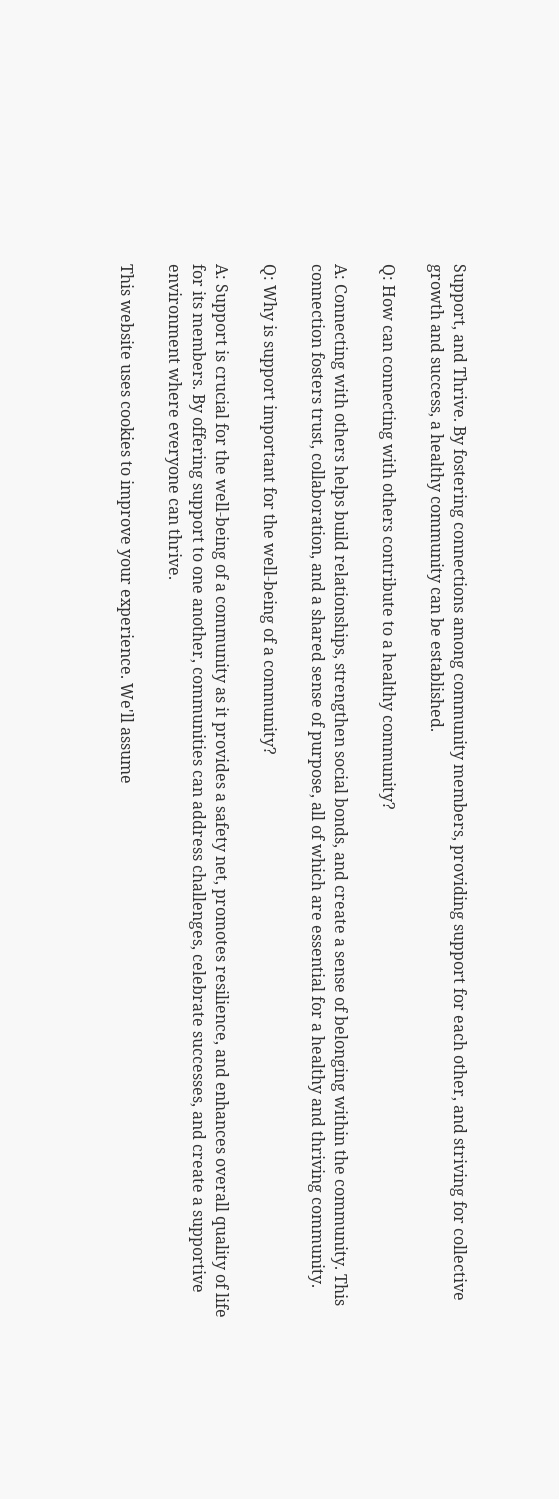Support, and Thrive. By fostering connections among community members, providing support for each other, and striving for collective growth and success, a healthy community can be established.

Q: How can connecting with others contribute to a healthy community?

A: Connecting with others helps build relationships, strengthen social bonds, and create a sense of belonging within the community. This connection fosters trust, collaboration, and a shared sense of purpose, all of which are essential for a healthy and thriving community.

Q: Why is support important for the well-being of a community?

A: Support is crucial for the well-being of a community as it provides a safety net, promotes resilience, and enhances overall quality of life for its members. By offering support to one another, communities can address challenges, celebrate successes, and create a supportive environment where everyone can thrive.

This website uses cookies to improve your experience. We'll assume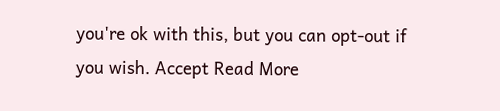you're ok with this, but you can opt-out if you wish. Accept Read More